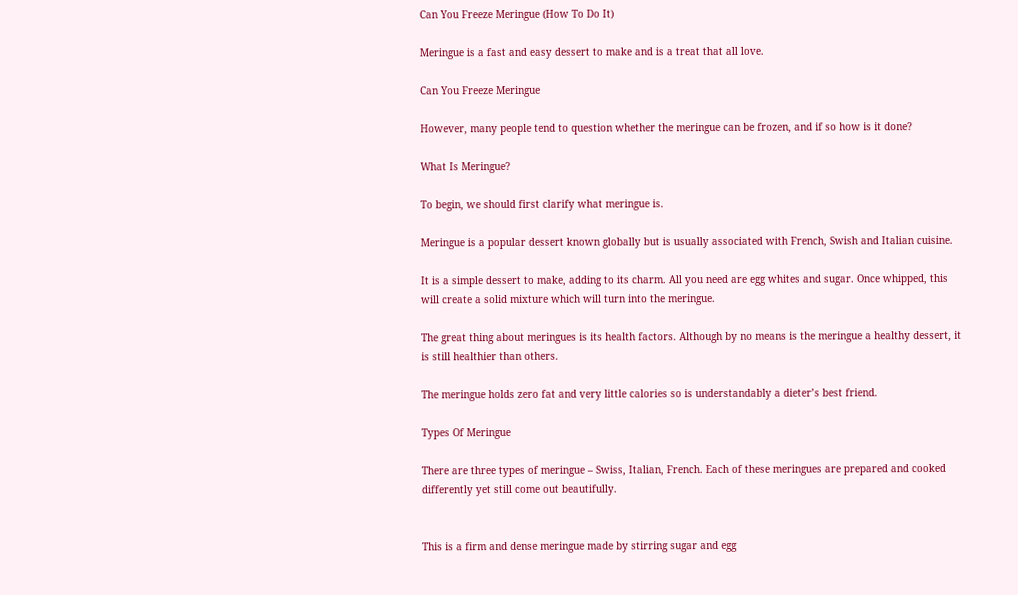Can You Freeze Meringue (How To Do It)

Meringue is a fast and easy dessert to make and is a treat that all love.

Can You Freeze Meringue

However, many people tend to question whether the meringue can be frozen, and if so how is it done?

What Is Meringue?

To begin, we should first clarify what meringue is.

Meringue is a popular dessert known globally but is usually associated with French, Swish and Italian cuisine.

It is a simple dessert to make, adding to its charm. All you need are egg whites and sugar. Once whipped, this will create a solid mixture which will turn into the meringue.

The great thing about meringues is its health factors. Although by no means is the meringue a healthy dessert, it is still healthier than others.

The meringue holds zero fat and very little calories so is understandably a dieter’s best friend.

Types Of Meringue

There are three types of meringue – Swiss, Italian, French. Each of these meringues are prepared and cooked differently yet still come out beautifully.


This is a firm and dense meringue made by stirring sugar and egg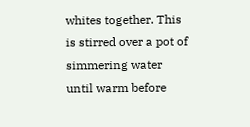whites together. This is stirred over a pot of simmering water until warm before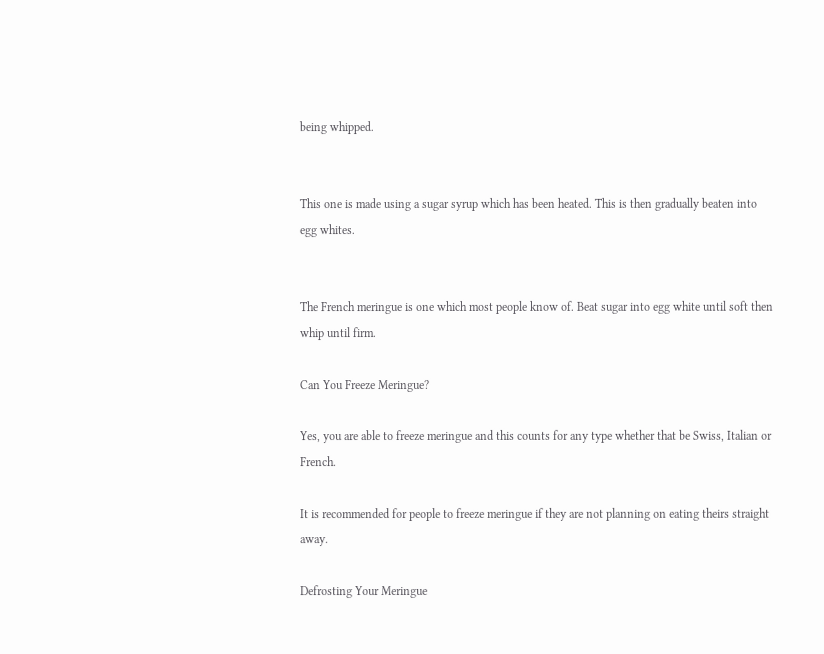being whipped.


This one is made using a sugar syrup which has been heated. This is then gradually beaten into egg whites.


The French meringue is one which most people know of. Beat sugar into egg white until soft then whip until firm.

Can You Freeze Meringue?

Yes, you are able to freeze meringue and this counts for any type whether that be Swiss, Italian or French.

It is recommended for people to freeze meringue if they are not planning on eating theirs straight away.

Defrosting Your Meringue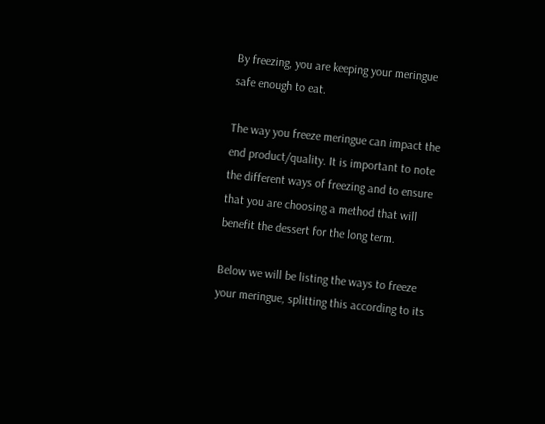By freezing, you are keeping your meringue safe enough to eat.

The way you freeze meringue can impact the end product/quality. It is important to note the different ways of freezing and to ensure that you are choosing a method that will benefit the dessert for the long term.

Below we will be listing the ways to freeze your meringue, splitting this according to its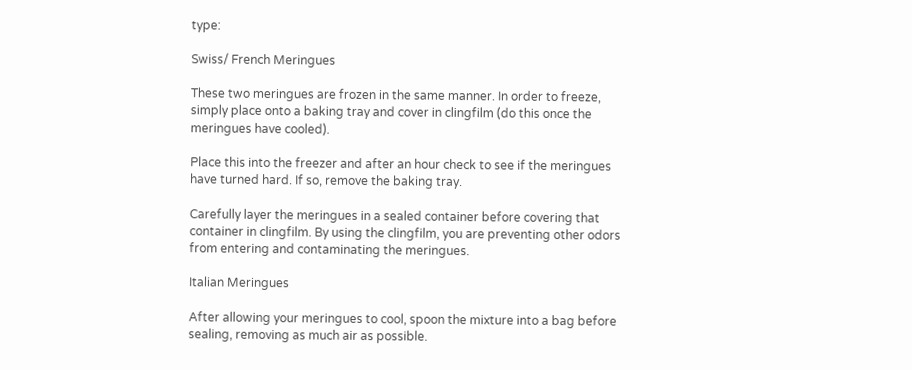type:

Swiss/ French Meringues

These two meringues are frozen in the same manner. In order to freeze, simply place onto a baking tray and cover in clingfilm (do this once the meringues have cooled).

Place this into the freezer and after an hour check to see if the meringues have turned hard. If so, remove the baking tray.

Carefully layer the meringues in a sealed container before covering that container in clingfilm. By using the clingfilm, you are preventing other odors from entering and contaminating the meringues.

Italian Meringues

After allowing your meringues to cool, spoon the mixture into a bag before sealing, removing as much air as possible.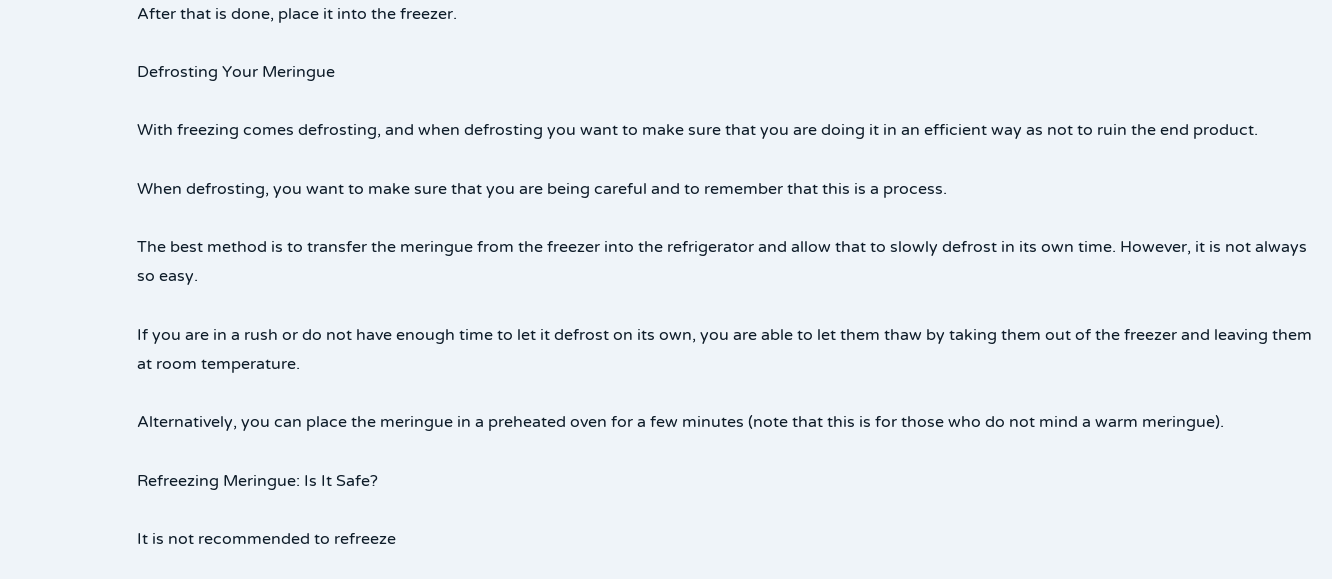After that is done, place it into the freezer.

Defrosting Your Meringue

With freezing comes defrosting, and when defrosting you want to make sure that you are doing it in an efficient way as not to ruin the end product.

When defrosting, you want to make sure that you are being careful and to remember that this is a process.

The best method is to transfer the meringue from the freezer into the refrigerator and allow that to slowly defrost in its own time. However, it is not always so easy.

If you are in a rush or do not have enough time to let it defrost on its own, you are able to let them thaw by taking them out of the freezer and leaving them at room temperature.

Alternatively, you can place the meringue in a preheated oven for a few minutes (note that this is for those who do not mind a warm meringue).

Refreezing Meringue: Is It Safe?

It is not recommended to refreeze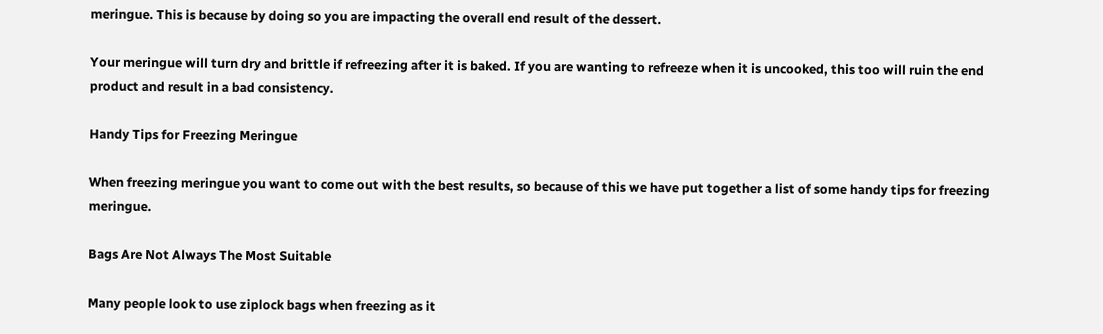meringue. This is because by doing so you are impacting the overall end result of the dessert.

Your meringue will turn dry and brittle if refreezing after it is baked. If you are wanting to refreeze when it is uncooked, this too will ruin the end product and result in a bad consistency.

Handy Tips for Freezing Meringue

When freezing meringue you want to come out with the best results, so because of this we have put together a list of some handy tips for freezing meringue.

Bags Are Not Always The Most Suitable

Many people look to use ziplock bags when freezing as it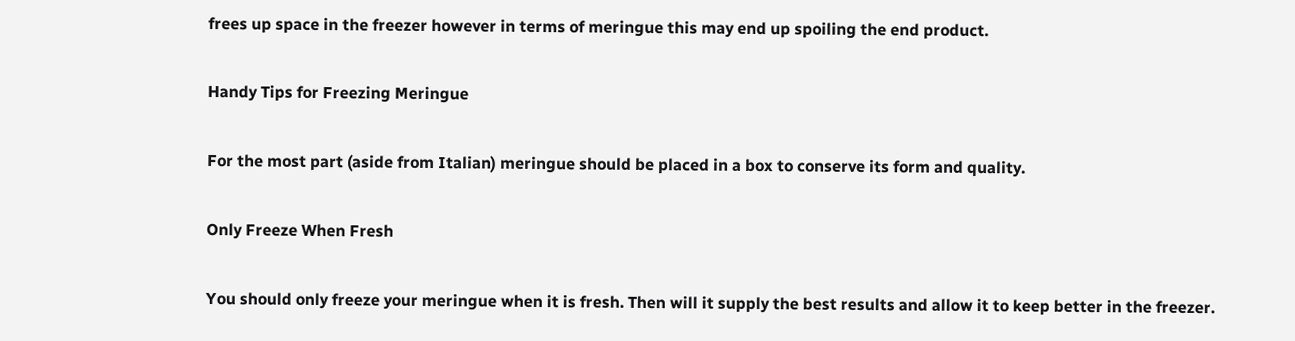frees up space in the freezer however in terms of meringue this may end up spoiling the end product.

Handy Tips for Freezing Meringue

For the most part (aside from Italian) meringue should be placed in a box to conserve its form and quality.

Only Freeze When Fresh

You should only freeze your meringue when it is fresh. Then will it supply the best results and allow it to keep better in the freezer.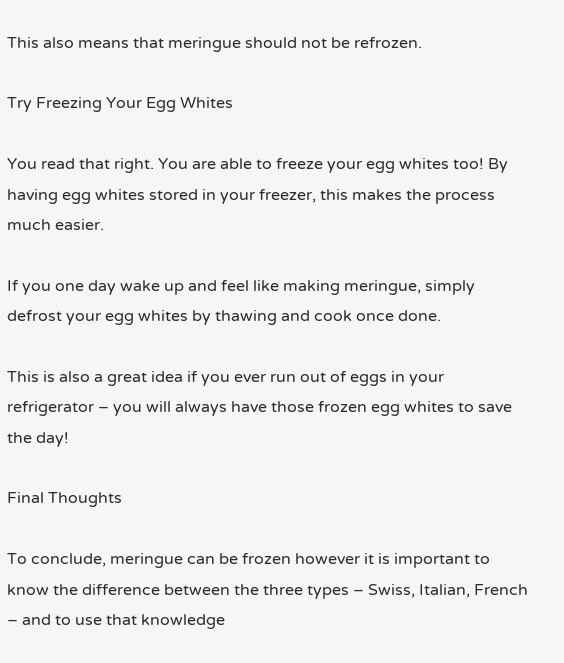This also means that meringue should not be refrozen.

Try Freezing Your Egg Whites

You read that right. You are able to freeze your egg whites too! By having egg whites stored in your freezer, this makes the process much easier.

If you one day wake up and feel like making meringue, simply defrost your egg whites by thawing and cook once done.

This is also a great idea if you ever run out of eggs in your refrigerator – you will always have those frozen egg whites to save the day!

Final Thoughts

To conclude, meringue can be frozen however it is important to know the difference between the three types – Swiss, Italian, French – and to use that knowledge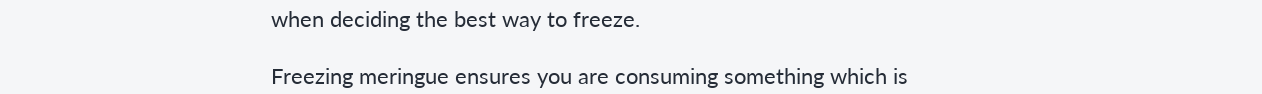when deciding the best way to freeze.

Freezing meringue ensures you are consuming something which is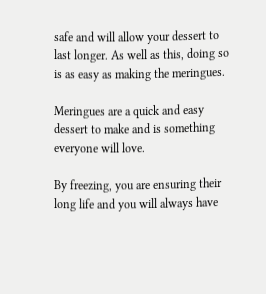safe and will allow your dessert to last longer. As well as this, doing so is as easy as making the meringues.

Meringues are a quick and easy dessert to make and is something everyone will love.

By freezing, you are ensuring their long life and you will always have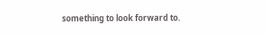something to look forward to.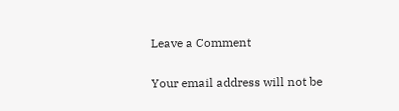Leave a Comment

Your email address will not be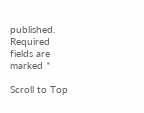published. Required fields are marked *

Scroll to Top